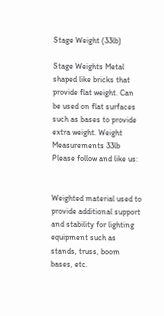Stage Weight (33lb)

Stage Weights Metal shaped like bricks that provide flat weight. Can be used on flat surfaces such as bases to provide extra weight. Weight Measurements 33lb Please follow and like us:


Weighted material used to provide additional support and stability for lighting equipment such as stands, truss, boom bases, etc.